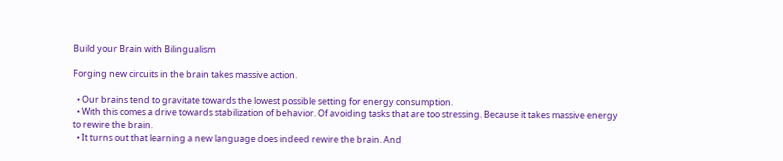Build your Brain with Bilingualism

Forging new circuits in the brain takes massive action.

  • Our brains tend to gravitate towards the lowest possible setting for energy consumption.
  • With this comes a drive towards stabilization of behavior. Of avoiding tasks that are too stressing. Because it takes massive energy to rewire the brain.
  • It turns out that learning a new language does indeed rewire the brain. And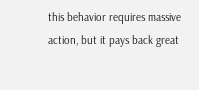this behavior requires massive action, but it pays back great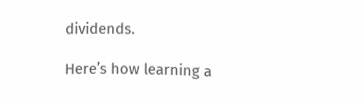dividends.

Here’s how learning a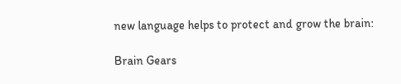new language helps to protect and grow the brain:

Brain Gears